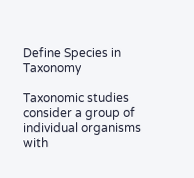Define Species in Taxonomy

Taxonomic studies consider a group of individual organisms with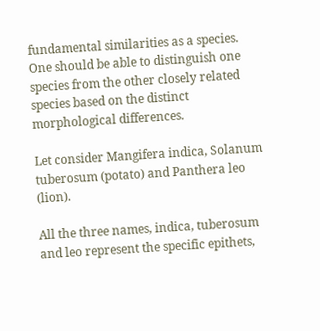fundamental similarities as a species. One should be able to distinguish one species from the other closely related species based on the distinct morphological differences.

Let consider Mangifera indica, Solanum tuberosum (potato) and Panthera leo (lion).

All the three names, indica, tuberosum and leo represent the specific epithets,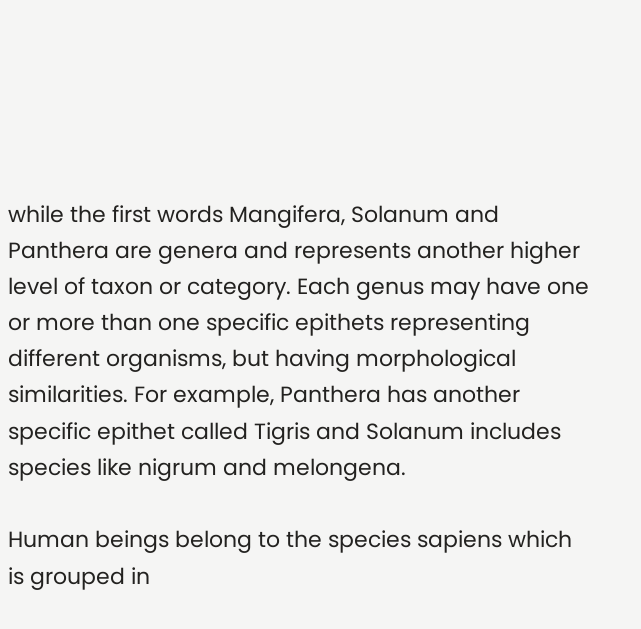while the first words Mangifera, Solanum and Panthera are genera and represents another higher level of taxon or category. Each genus may have one or more than one specific epithets representing different organisms, but having morphological similarities. For example, Panthera has another specific epithet called Tigris and Solanum includes species like nigrum and melongena.

Human beings belong to the species sapiens which is grouped in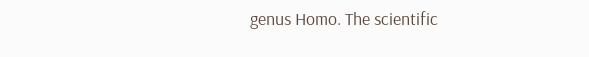genus Homo. The scientific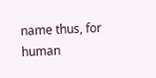name thus, for human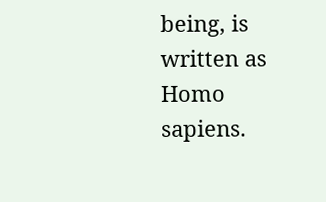being, is written as Homo sapiens.